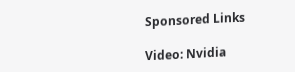Sponsored Links

Video: Nvidia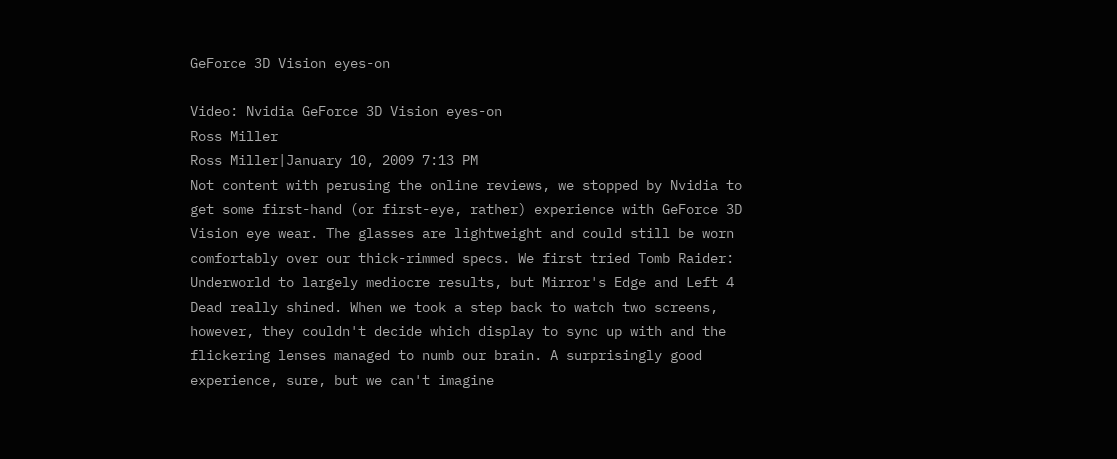GeForce 3D Vision eyes-on

Video: Nvidia GeForce 3D Vision eyes-on
Ross Miller
Ross Miller|January 10, 2009 7:13 PM
Not content with perusing the online reviews, we stopped by Nvidia to get some first-hand (or first-eye, rather) experience with GeForce 3D Vision eye wear. The glasses are lightweight and could still be worn comfortably over our thick-rimmed specs. We first tried Tomb Raider: Underworld to largely mediocre results, but Mirror's Edge and Left 4 Dead really shined. When we took a step back to watch two screens, however, they couldn't decide which display to sync up with and the flickering lenses managed to numb our brain. A surprisingly good experience, sure, but we can't imagine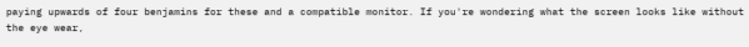paying upwards of four benjamins for these and a compatible monitor. If you're wondering what the screen looks like without the eye wear,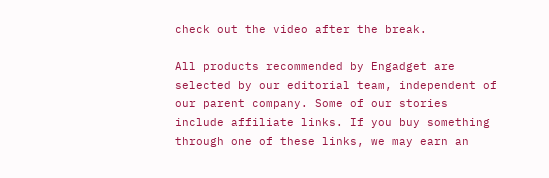check out the video after the break.

All products recommended by Engadget are selected by our editorial team, independent of our parent company. Some of our stories include affiliate links. If you buy something through one of these links, we may earn an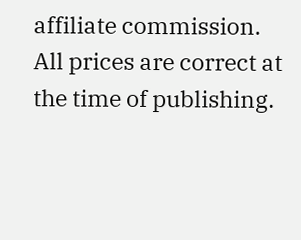affiliate commission. All prices are correct at the time of publishing.